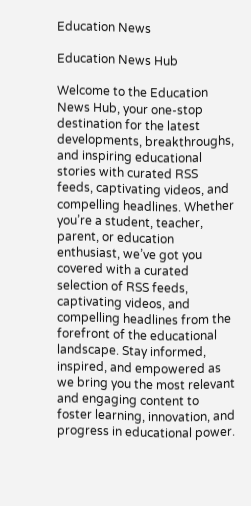Education News

Education News Hub

Welcome to the Education News Hub, your one-stop destination for the latest developments, breakthroughs, and inspiring educational stories with curated RSS feeds, captivating videos, and compelling headlines. Whether you’re a student, teacher, parent, or education enthusiast, we’ve got you covered with a curated selection of RSS feeds, captivating videos, and compelling headlines from the forefront of the educational landscape. Stay informed, inspired, and empowered as we bring you the most relevant and engaging content to foster learning, innovation, and progress in educational power.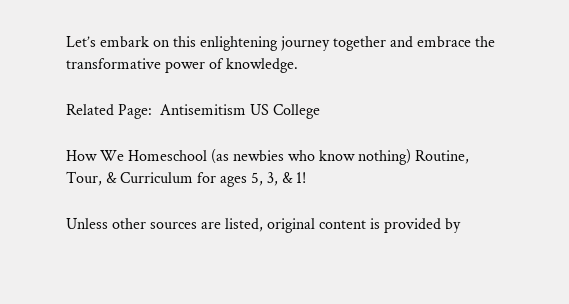Let’s embark on this enlightening journey together and embrace the transformative power of knowledge.

Related Page:  Antisemitism US College

How We Homeschool (as newbies who know nothing) Routine, Tour, & Curriculum for ages 5, 3, & 1!

Unless other sources are listed, original content is provided by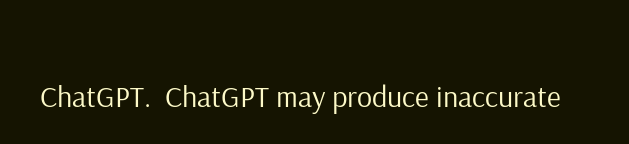ChatGPT.  ChatGPT may produce inaccurate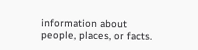information about people, places, or facts.